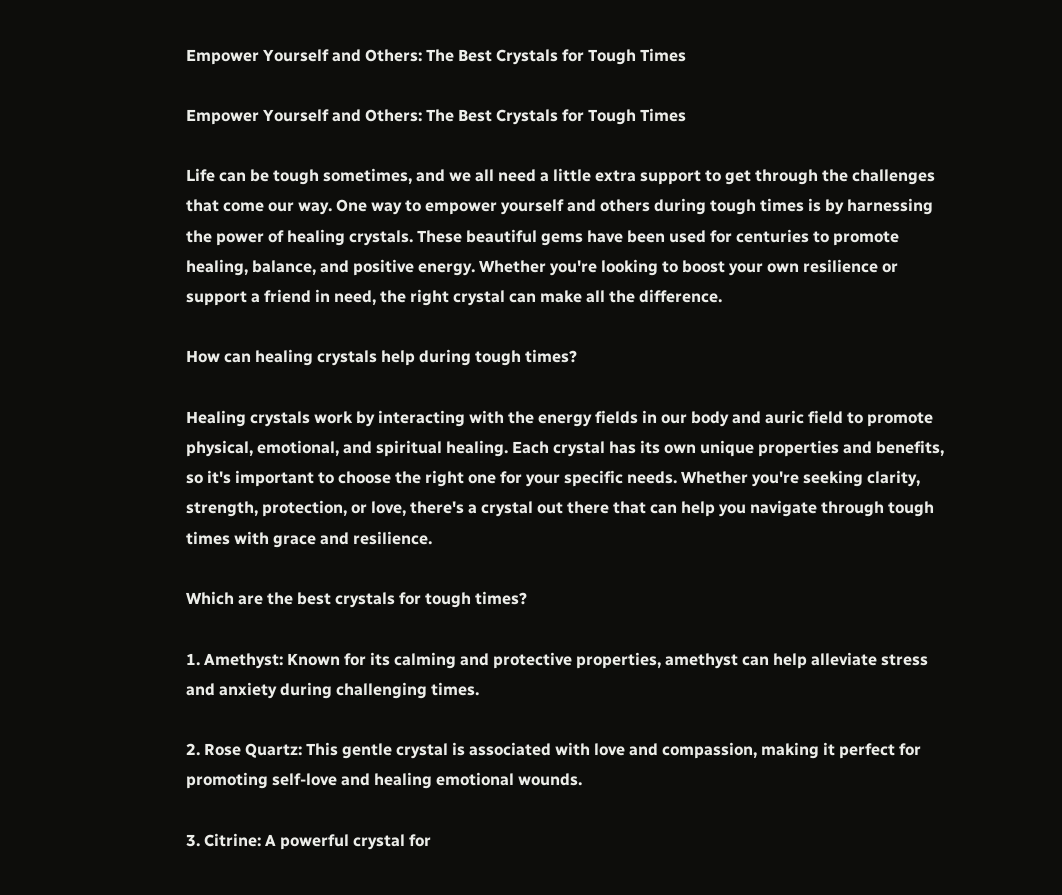Empower Yourself and Others: The Best Crystals for Tough Times

Empower Yourself and Others: The Best Crystals for Tough Times

Life can be tough sometimes, and we all need a little extra support to get through the challenges that come our way. One way to empower yourself and others during tough times is by harnessing the power of healing crystals. These beautiful gems have been used for centuries to promote healing, balance, and positive energy. Whether you're looking to boost your own resilience or support a friend in need, the right crystal can make all the difference.

How can healing crystals help during tough times?

Healing crystals work by interacting with the energy fields in our body and auric field to promote physical, emotional, and spiritual healing. Each crystal has its own unique properties and benefits, so it's important to choose the right one for your specific needs. Whether you're seeking clarity, strength, protection, or love, there's a crystal out there that can help you navigate through tough times with grace and resilience.

Which are the best crystals for tough times?

1. Amethyst: Known for its calming and protective properties, amethyst can help alleviate stress and anxiety during challenging times.

2. Rose Quartz: This gentle crystal is associated with love and compassion, making it perfect for promoting self-love and healing emotional wounds.

3. Citrine: A powerful crystal for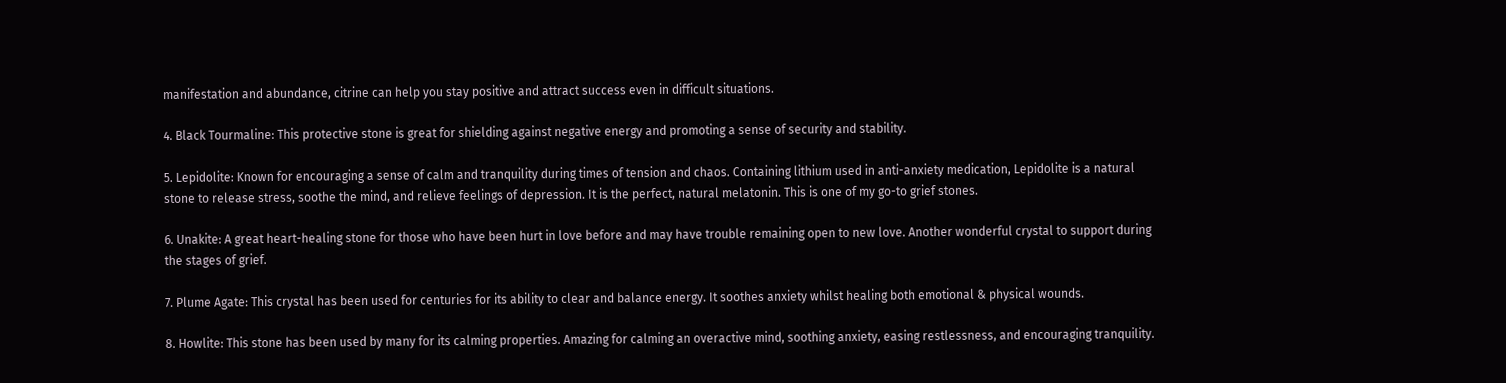manifestation and abundance, citrine can help you stay positive and attract success even in difficult situations.

4. Black Tourmaline: This protective stone is great for shielding against negative energy and promoting a sense of security and stability.

5. Lepidolite: Known for encouraging a sense of calm and tranquility during times of tension and chaos. Containing lithium used in anti-anxiety medication, Lepidolite is a natural stone to release stress, soothe the mind, and relieve feelings of depression. It is the perfect, natural melatonin. This is one of my go-to grief stones.

6. Unakite: A great heart-healing stone for those who have been hurt in love before and may have trouble remaining open to new love. Another wonderful crystal to support during the stages of grief.

7. Plume Agate: This crystal has been used for centuries for its ability to clear and balance energy. It soothes anxiety whilst healing both emotional & physical wounds.

8. Howlite: This stone has been used by many for its calming properties. Amazing for calming an overactive mind, soothing anxiety, easing restlessness, and encouraging tranquility.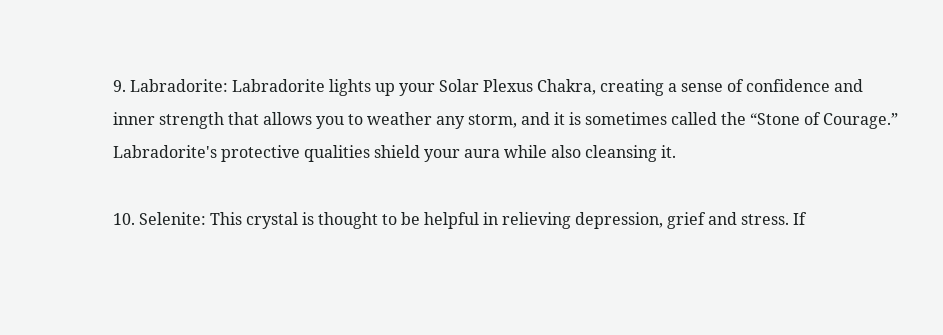9. Labradorite: Labradorite lights up your Solar Plexus Chakra, creating a sense of confidence and inner strength that allows you to weather any storm, and it is sometimes called the “Stone of Courage.” Labradorite's protective qualities shield your aura while also cleansing it.

10. Selenite: This crystal is thought to be helpful in relieving depression, grief and stress. If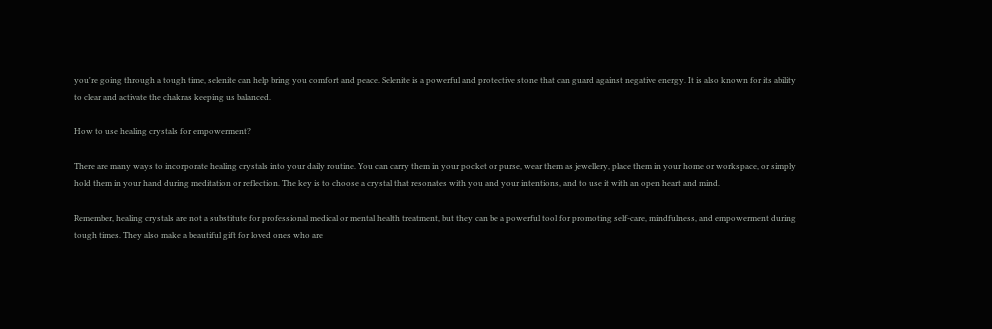you're going through a tough time, selenite can help bring you comfort and peace. Selenite is a powerful and protective stone that can guard against negative energy. It is also known for its ability to clear and activate the chakras keeping us balanced.

How to use healing crystals for empowerment?

There are many ways to incorporate healing crystals into your daily routine. You can carry them in your pocket or purse, wear them as jewellery, place them in your home or workspace, or simply hold them in your hand during meditation or reflection. The key is to choose a crystal that resonates with you and your intentions, and to use it with an open heart and mind.

Remember, healing crystals are not a substitute for professional medical or mental health treatment, but they can be a powerful tool for promoting self-care, mindfulness, and empowerment during tough times. They also make a beautiful gift for loved ones who are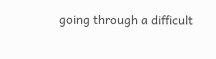going through a difficult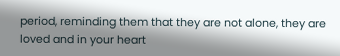period, reminding them that they are not alone, they are loved and in your heart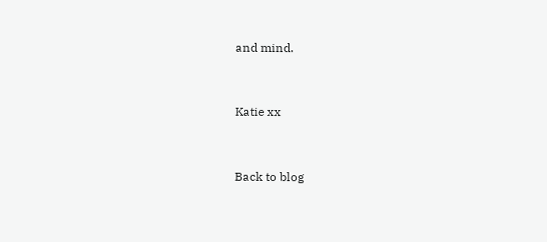and mind.


Katie xx


Back to blog